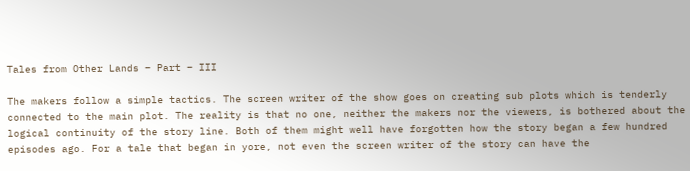Tales from Other Lands – Part – III

The makers follow a simple tactics. The screen writer of the show goes on creating sub plots which is tenderly connected to the main plot. The reality is that no one, neither the makers nor the viewers, is bothered about the logical continuity of the story line. Both of them might well have forgotten how the story began a few hundred episodes ago. For a tale that began in yore, not even the screen writer of the story can have the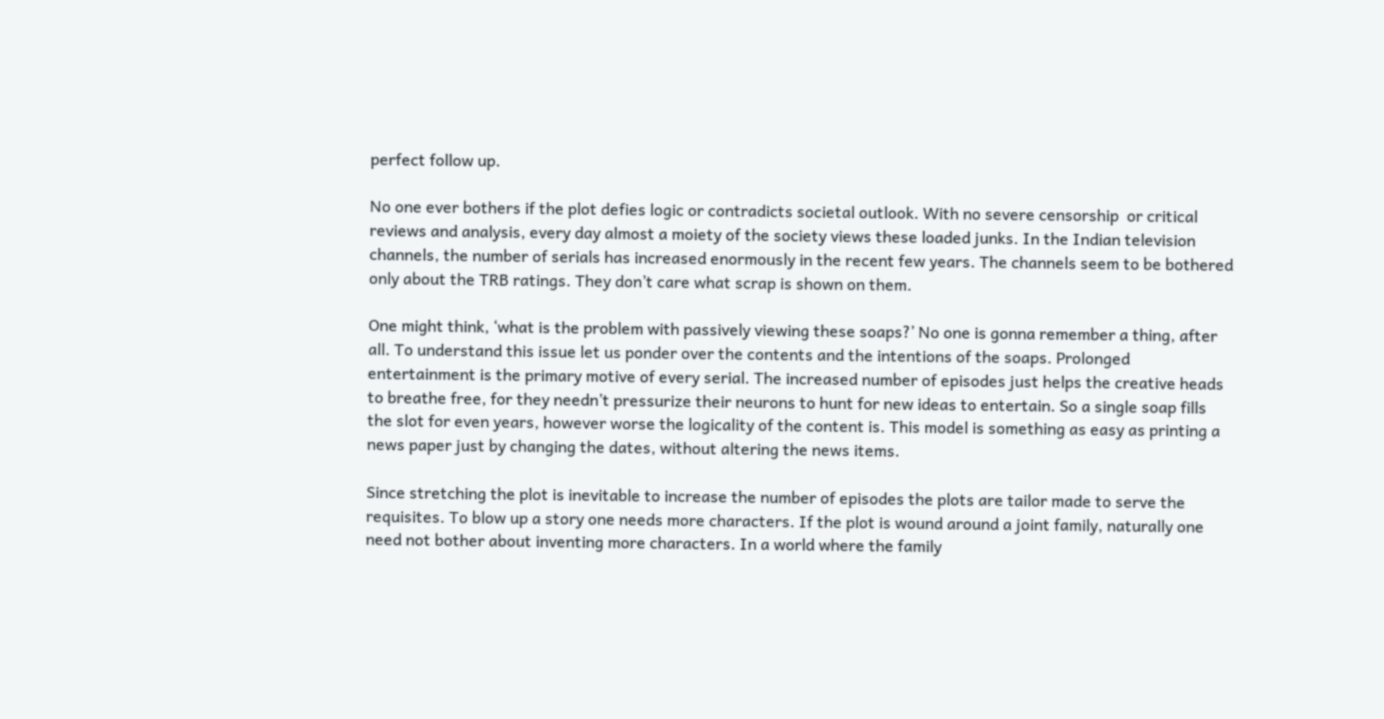perfect follow up.

No one ever bothers if the plot defies logic or contradicts societal outlook. With no severe censorship  or critical reviews and analysis, every day almost a moiety of the society views these loaded junks. In the Indian television channels, the number of serials has increased enormously in the recent few years. The channels seem to be bothered only about the TRB ratings. They don’t care what scrap is shown on them.

One might think, ‘what is the problem with passively viewing these soaps?’ No one is gonna remember a thing, after all. To understand this issue let us ponder over the contents and the intentions of the soaps. Prolonged entertainment is the primary motive of every serial. The increased number of episodes just helps the creative heads to breathe free, for they needn’t pressurize their neurons to hunt for new ideas to entertain. So a single soap fills the slot for even years, however worse the logicality of the content is. This model is something as easy as printing a news paper just by changing the dates, without altering the news items.

Since stretching the plot is inevitable to increase the number of episodes the plots are tailor made to serve the requisites. To blow up a story one needs more characters. If the plot is wound around a joint family, naturally one need not bother about inventing more characters. In a world where the family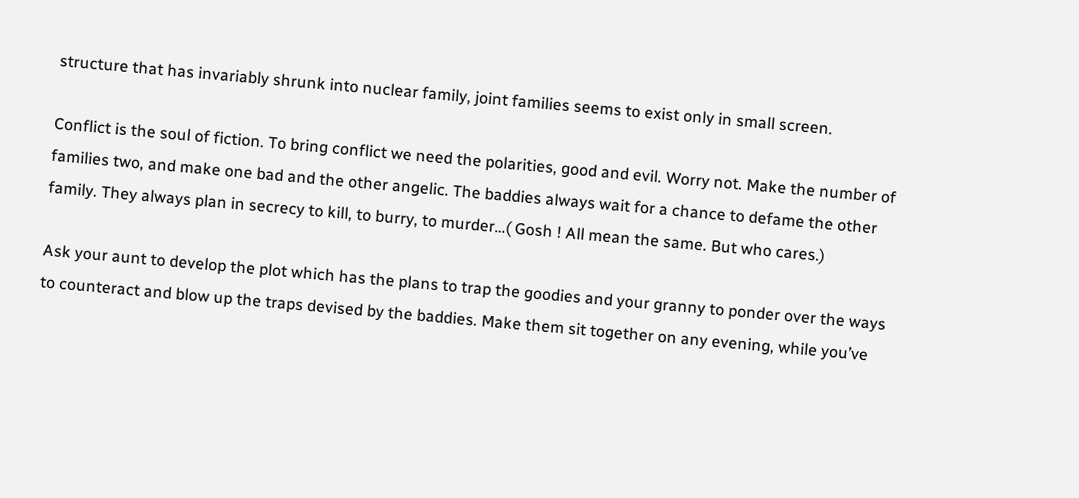structure that has invariably shrunk into nuclear family, joint families seems to exist only in small screen.

Conflict is the soul of fiction. To bring conflict we need the polarities, good and evil. Worry not. Make the number of families two, and make one bad and the other angelic. The baddies always wait for a chance to defame the other family. They always plan in secrecy to kill, to burry, to murder…( Gosh ! All mean the same. But who cares.)

Ask your aunt to develop the plot which has the plans to trap the goodies and your granny to ponder over the ways to counteract and blow up the traps devised by the baddies. Make them sit together on any evening, while you’ve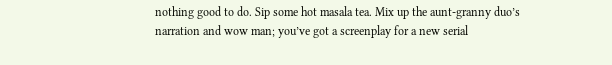nothing good to do. Sip some hot masala tea. Mix up the aunt-granny duo’s narration and wow man; you’ve got a screenplay for a new serial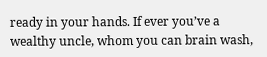ready in your hands. If ever you’ve a wealthy uncle, whom you can brain wash,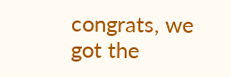congrats, we got the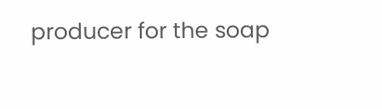producer for the soap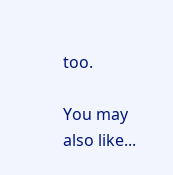too.

You may also like...